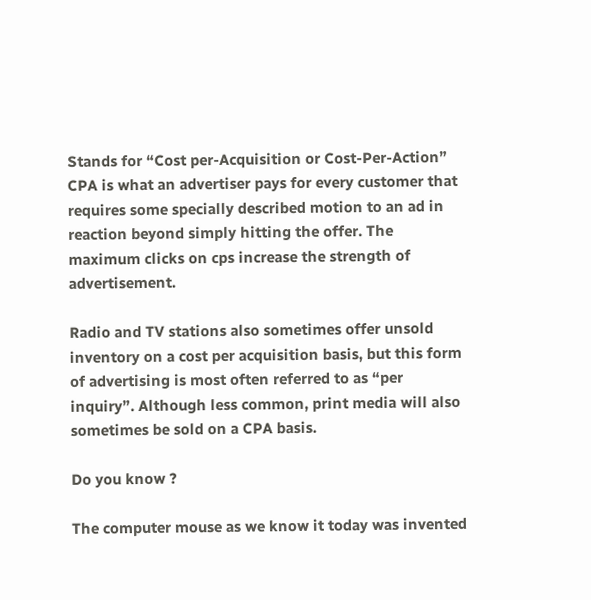Stands for “Cost per-Acquisition or Cost-Per-Action” CPA is what an advertiser pays for every customer that requires some specially described motion to an ad in reaction beyond simply hitting the offer. The maximum clicks on cps increase the strength of advertisement.

Radio and TV stations also sometimes offer unsold inventory on a cost per acquisition basis, but this form of advertising is most often referred to as “per inquiry”. Although less common, print media will also sometimes be sold on a CPA basis.

Do you know ?

The computer mouse as we know it today was invented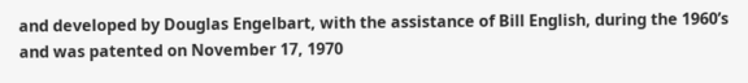and developed by Douglas Engelbart, with the assistance of Bill English, during the 1960’s and was patented on November 17, 1970